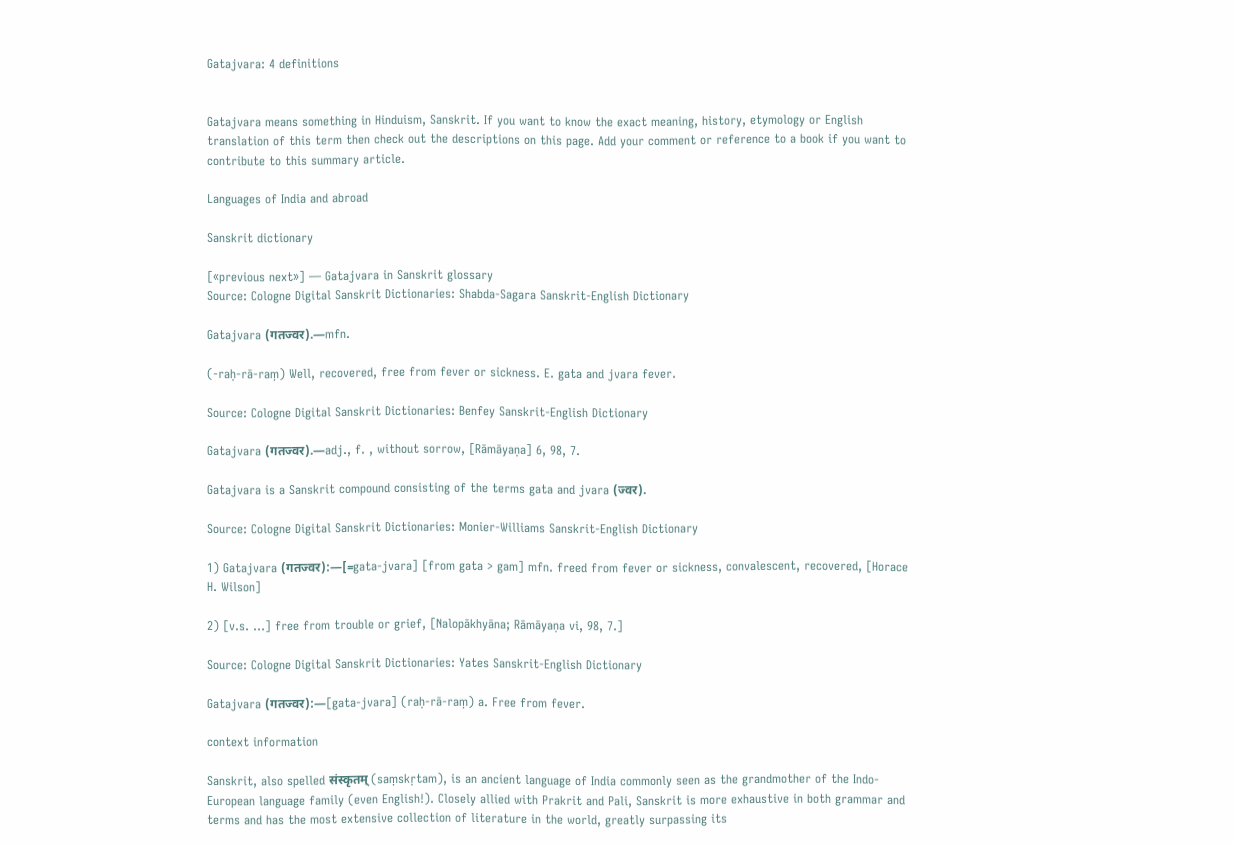Gatajvara: 4 definitions


Gatajvara means something in Hinduism, Sanskrit. If you want to know the exact meaning, history, etymology or English translation of this term then check out the descriptions on this page. Add your comment or reference to a book if you want to contribute to this summary article.

Languages of India and abroad

Sanskrit dictionary

[«previous next»] — Gatajvara in Sanskrit glossary
Source: Cologne Digital Sanskrit Dictionaries: Shabda-Sagara Sanskrit-English Dictionary

Gatajvara (गतज्वर).—mfn.

(-raḥ-rā-raṃ) Well, recovered, free from fever or sickness. E. gata and jvara fever.

Source: Cologne Digital Sanskrit Dictionaries: Benfey Sanskrit-English Dictionary

Gatajvara (गतज्वर).—adj., f. , without sorrow, [Rāmāyaṇa] 6, 98, 7.

Gatajvara is a Sanskrit compound consisting of the terms gata and jvara (ज्वर).

Source: Cologne Digital Sanskrit Dictionaries: Monier-Williams Sanskrit-English Dictionary

1) Gatajvara (गतज्वर):—[=gata-jvara] [from gata > gam] mfn. freed from fever or sickness, convalescent, recovered, [Horace H. Wilson]

2) [v.s. ...] free from trouble or grief, [Nalopākhyāna; Rāmāyaṇa vi, 98, 7.]

Source: Cologne Digital Sanskrit Dictionaries: Yates Sanskrit-English Dictionary

Gatajvara (गतज्वर):—[gata-jvara] (raḥ-rā-raṃ) a. Free from fever.

context information

Sanskrit, also spelled संस्कृतम् (saṃskṛtam), is an ancient language of India commonly seen as the grandmother of the Indo-European language family (even English!). Closely allied with Prakrit and Pali, Sanskrit is more exhaustive in both grammar and terms and has the most extensive collection of literature in the world, greatly surpassing its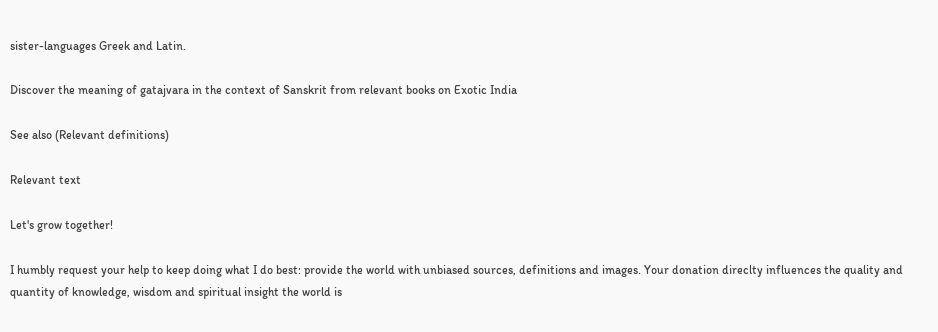sister-languages Greek and Latin.

Discover the meaning of gatajvara in the context of Sanskrit from relevant books on Exotic India

See also (Relevant definitions)

Relevant text

Let's grow together!

I humbly request your help to keep doing what I do best: provide the world with unbiased sources, definitions and images. Your donation direclty influences the quality and quantity of knowledge, wisdom and spiritual insight the world is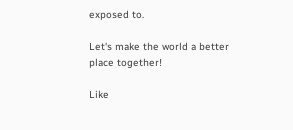exposed to.

Let's make the world a better place together!

Like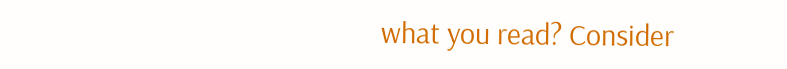what you read? Consider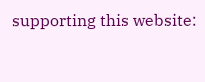supporting this website: